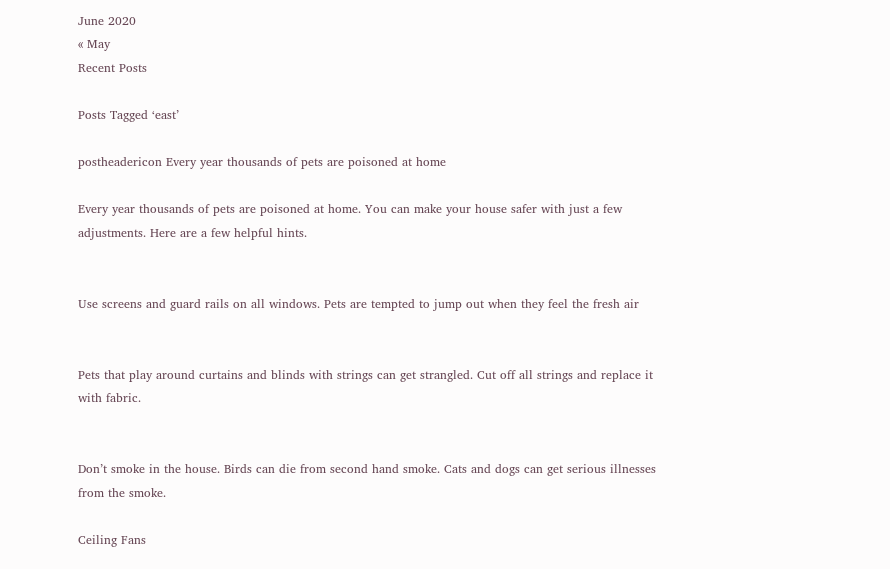June 2020
« May
Recent Posts

Posts Tagged ‘east’

postheadericon Every year thousands of pets are poisoned at home

Every year thousands of pets are poisoned at home. You can make your house safer with just a few adjustments. Here are a few helpful hints.


Use screens and guard rails on all windows. Pets are tempted to jump out when they feel the fresh air


Pets that play around curtains and blinds with strings can get strangled. Cut off all strings and replace it with fabric.


Don’t smoke in the house. Birds can die from second hand smoke. Cats and dogs can get serious illnesses from the smoke.

Ceiling Fans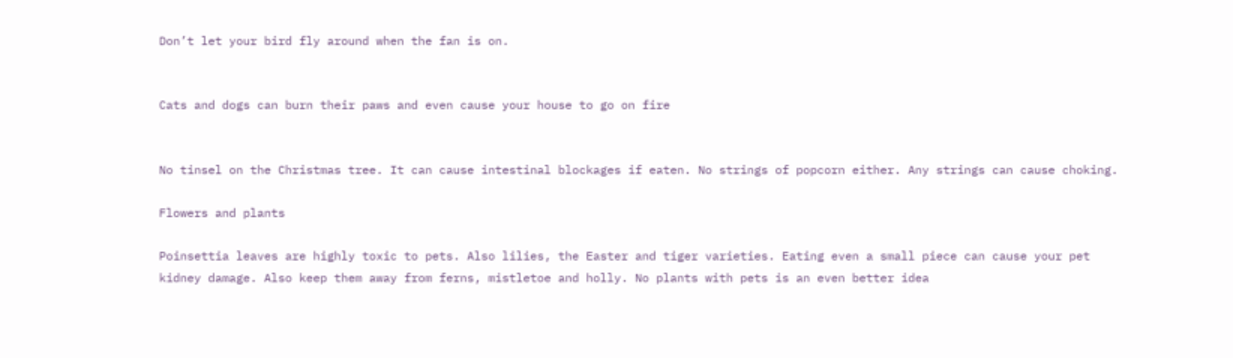Don’t let your bird fly around when the fan is on.


Cats and dogs can burn their paws and even cause your house to go on fire


No tinsel on the Christmas tree. It can cause intestinal blockages if eaten. No strings of popcorn either. Any strings can cause choking.

Flowers and plants

Poinsettia leaves are highly toxic to pets. Also lilies, the Easter and tiger varieties. Eating even a small piece can cause your pet kidney damage. Also keep them away from ferns, mistletoe and holly. No plants with pets is an even better idea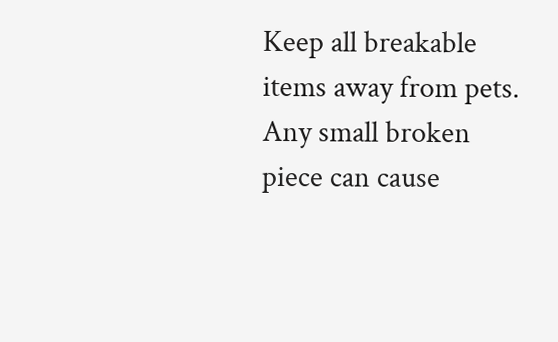Keep all breakable items away from pets. Any small broken piece can cause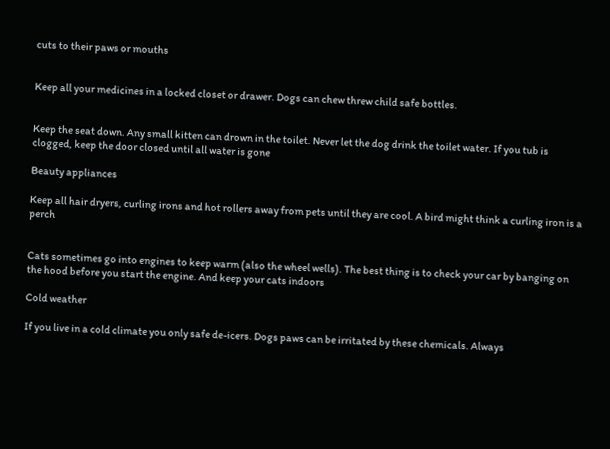cuts to their paws or mouths


Keep all your medicines in a locked closet or drawer. Dogs can chew threw child safe bottles.


Keep the seat down. Any small kitten can drown in the toilet. Never let the dog drink the toilet water. If you tub is clogged, keep the door closed until all water is gone

Beauty appliances

Keep all hair dryers, curling irons and hot rollers away from pets until they are cool. A bird might think a curling iron is a perch


Cats sometimes go into engines to keep warm (also the wheel wells). The best thing is to check your car by banging on the hood before you start the engine. And keep your cats indoors

Cold weather

If you live in a cold climate you only safe de-icers. Dogs paws can be irritated by these chemicals. Always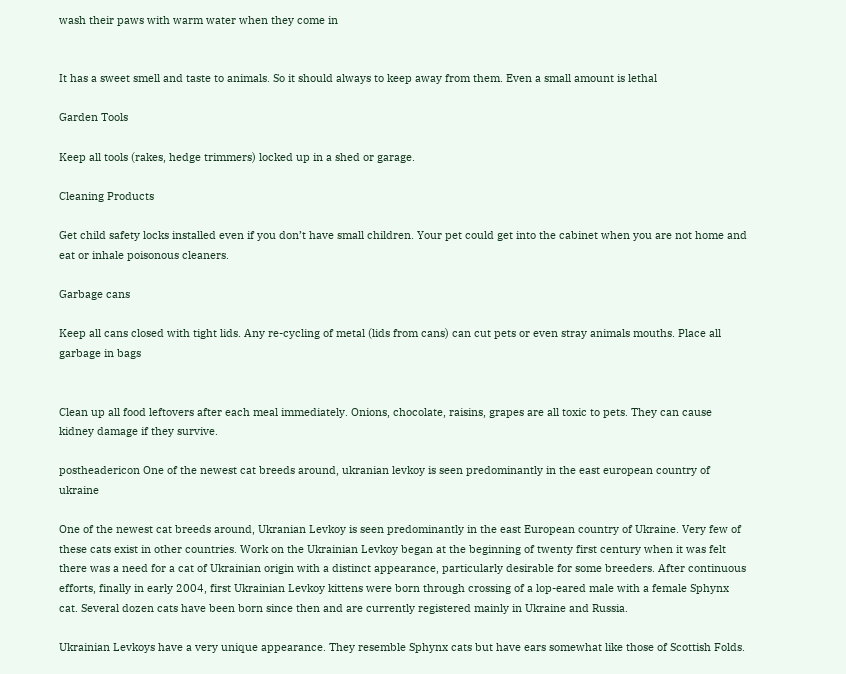wash their paws with warm water when they come in


It has a sweet smell and taste to animals. So it should always to keep away from them. Even a small amount is lethal

Garden Tools

Keep all tools (rakes, hedge trimmers) locked up in a shed or garage.

Cleaning Products

Get child safety locks installed even if you don’t have small children. Your pet could get into the cabinet when you are not home and eat or inhale poisonous cleaners.

Garbage cans

Keep all cans closed with tight lids. Any re-cycling of metal (lids from cans) can cut pets or even stray animals mouths. Place all garbage in bags


Clean up all food leftovers after each meal immediately. Onions, chocolate, raisins, grapes are all toxic to pets. They can cause kidney damage if they survive.

postheadericon One of the newest cat breeds around, ukranian levkoy is seen predominantly in the east european country of ukraine

One of the newest cat breeds around, Ukranian Levkoy is seen predominantly in the east European country of Ukraine. Very few of these cats exist in other countries. Work on the Ukrainian Levkoy began at the beginning of twenty first century when it was felt there was a need for a cat of Ukrainian origin with a distinct appearance, particularly desirable for some breeders. After continuous efforts, finally in early 2004, first Ukrainian Levkoy kittens were born through crossing of a lop-eared male with a female Sphynx cat. Several dozen cats have been born since then and are currently registered mainly in Ukraine and Russia.

Ukrainian Levkoys have a very unique appearance. They resemble Sphynx cats but have ears somewhat like those of Scottish Folds.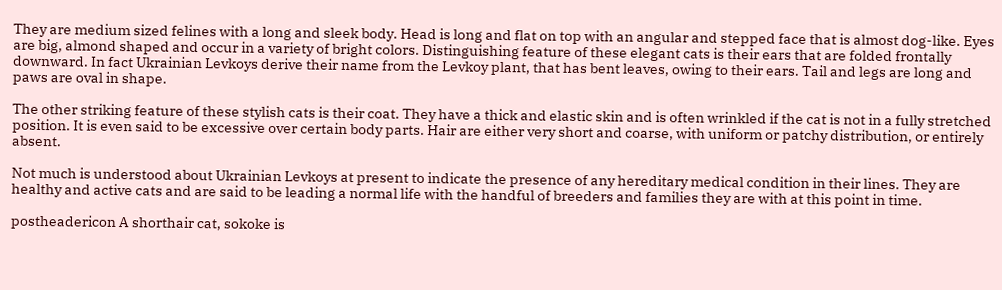They are medium sized felines with a long and sleek body. Head is long and flat on top with an angular and stepped face that is almost dog-like. Eyes are big, almond shaped and occur in a variety of bright colors. Distinguishing feature of these elegant cats is their ears that are folded frontally downward. In fact Ukrainian Levkoys derive their name from the Levkoy plant, that has bent leaves, owing to their ears. Tail and legs are long and paws are oval in shape.

The other striking feature of these stylish cats is their coat. They have a thick and elastic skin and is often wrinkled if the cat is not in a fully stretched position. It is even said to be excessive over certain body parts. Hair are either very short and coarse, with uniform or patchy distribution, or entirely absent.

Not much is understood about Ukrainian Levkoys at present to indicate the presence of any hereditary medical condition in their lines. They are healthy and active cats and are said to be leading a normal life with the handful of breeders and families they are with at this point in time.

postheadericon A shorthair cat, sokoke is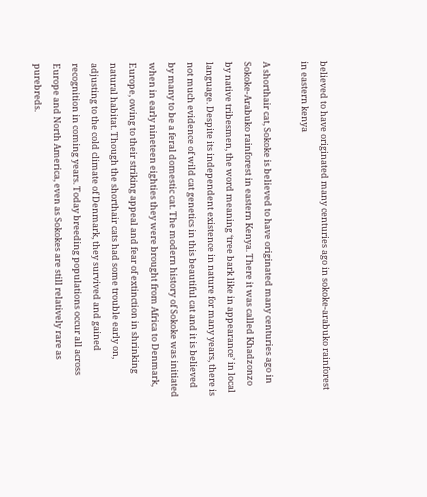believed to have originated many centuries ago in sokoke-arabuko rainforest in eastern kenya

A shorthair cat, Sokoke is believed to have originated many centuries ago in Sokoke-Arabuko rainforest in eastern Kenya. There it was called Khadzonzo by native tribesmen, the word meaning ‘tree bark like in appearance’ in local language. Despite its independent existence in nature for many years, there is not much evidence of wild cat genetics in this beautiful cat and it is believed by many to be a feral domestic cat. The modern history of Sokoke was initiated when in early nineteen eighties they were brought from Africa to Denmark, Europe, owing to their striking appeal and fear of extinction in shrinking natural habitat. Though the shorthair cats had some trouble early on, adjusting to the cold climate of Denmark, they survived and gained recognition in coming years. Today breeding populations occur all across Europe and North America, even as Sokokes are still relatively rare as purebreds.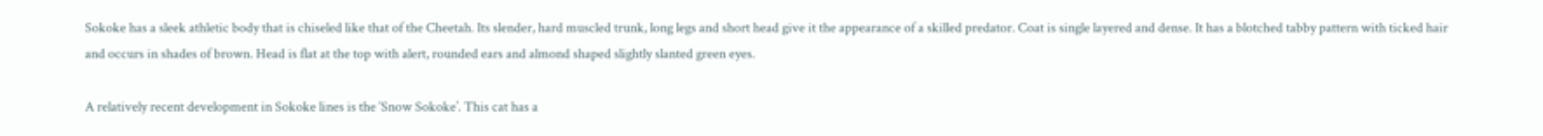Sokoke has a sleek athletic body that is chiseled like that of the Cheetah. Its slender, hard muscled trunk, long legs and short head give it the appearance of a skilled predator. Coat is single layered and dense. It has a blotched tabby pattern with ticked hair and occurs in shades of brown. Head is flat at the top with alert, rounded ears and almond shaped slightly slanted green eyes.

A relatively recent development in Sokoke lines is the ‘Snow Sokoke’. This cat has a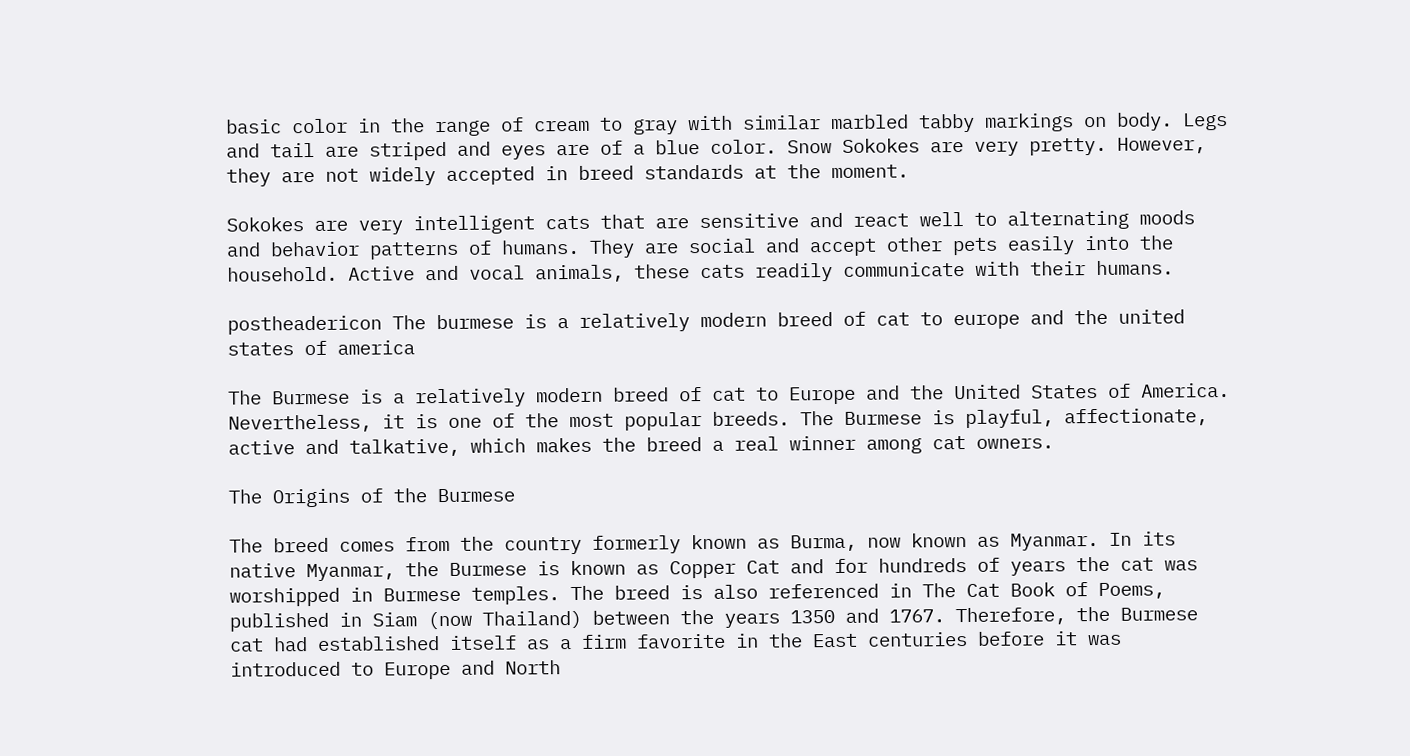basic color in the range of cream to gray with similar marbled tabby markings on body. Legs and tail are striped and eyes are of a blue color. Snow Sokokes are very pretty. However, they are not widely accepted in breed standards at the moment.

Sokokes are very intelligent cats that are sensitive and react well to alternating moods and behavior patterns of humans. They are social and accept other pets easily into the household. Active and vocal animals, these cats readily communicate with their humans.

postheadericon The burmese is a relatively modern breed of cat to europe and the united states of america

The Burmese is a relatively modern breed of cat to Europe and the United States of America. Nevertheless, it is one of the most popular breeds. The Burmese is playful, affectionate, active and talkative, which makes the breed a real winner among cat owners.

The Origins of the Burmese

The breed comes from the country formerly known as Burma, now known as Myanmar. In its native Myanmar, the Burmese is known as Copper Cat and for hundreds of years the cat was worshipped in Burmese temples. The breed is also referenced in The Cat Book of Poems, published in Siam (now Thailand) between the years 1350 and 1767. Therefore, the Burmese cat had established itself as a firm favorite in the East centuries before it was introduced to Europe and North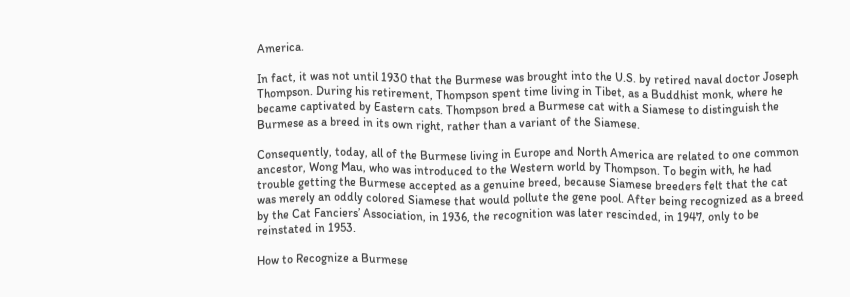America.

In fact, it was not until 1930 that the Burmese was brought into the U.S. by retired naval doctor Joseph Thompson. During his retirement, Thompson spent time living in Tibet, as a Buddhist monk, where he became captivated by Eastern cats. Thompson bred a Burmese cat with a Siamese to distinguish the Burmese as a breed in its own right, rather than a variant of the Siamese.

Consequently, today, all of the Burmese living in Europe and North America are related to one common ancestor, Wong Mau, who was introduced to the Western world by Thompson. To begin with, he had trouble getting the Burmese accepted as a genuine breed, because Siamese breeders felt that the cat was merely an oddly colored Siamese that would pollute the gene pool. After being recognized as a breed by the Cat Fanciers’ Association, in 1936, the recognition was later rescinded, in 1947, only to be reinstated in 1953.

How to Recognize a Burmese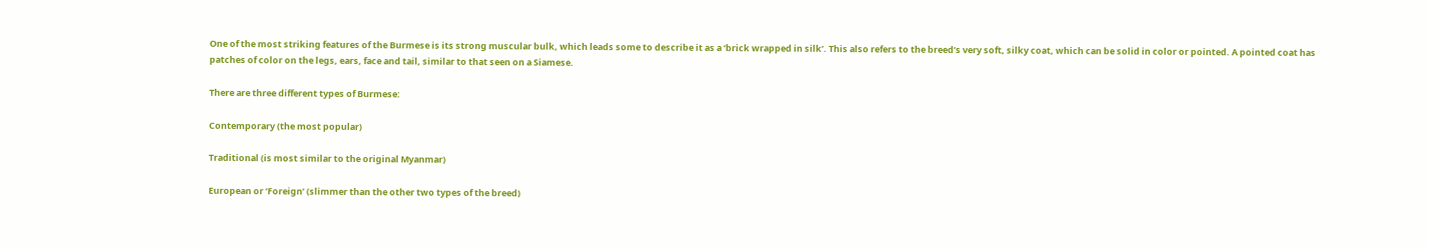One of the most striking features of the Burmese is its strong muscular bulk, which leads some to describe it as a ‘brick wrapped in silk’. This also refers to the breed’s very soft, silky coat, which can be solid in color or pointed. A pointed coat has patches of color on the legs, ears, face and tail, similar to that seen on a Siamese.

There are three different types of Burmese:

Contemporary (the most popular)

Traditional (is most similar to the original Myanmar)

European or ‘Foreign’ (slimmer than the other two types of the breed)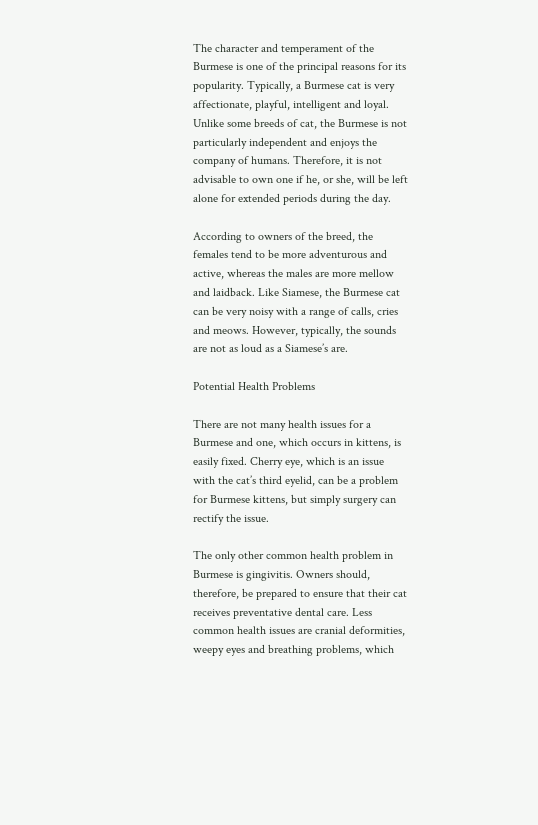The character and temperament of the Burmese is one of the principal reasons for its popularity. Typically, a Burmese cat is very affectionate, playful, intelligent and loyal. Unlike some breeds of cat, the Burmese is not particularly independent and enjoys the company of humans. Therefore, it is not advisable to own one if he, or she, will be left alone for extended periods during the day.

According to owners of the breed, the females tend to be more adventurous and active, whereas the males are more mellow and laidback. Like Siamese, the Burmese cat can be very noisy with a range of calls, cries and meows. However, typically, the sounds are not as loud as a Siamese’s are.

Potential Health Problems

There are not many health issues for a Burmese and one, which occurs in kittens, is easily fixed. Cherry eye, which is an issue with the cat’s third eyelid, can be a problem for Burmese kittens, but simply surgery can rectify the issue.

The only other common health problem in Burmese is gingivitis. Owners should, therefore, be prepared to ensure that their cat receives preventative dental care. Less common health issues are cranial deformities, weepy eyes and breathing problems, which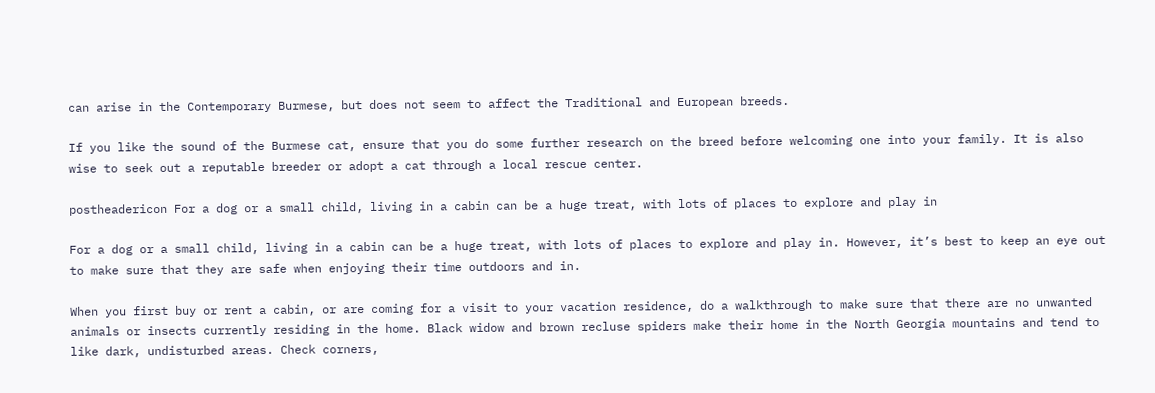can arise in the Contemporary Burmese, but does not seem to affect the Traditional and European breeds.

If you like the sound of the Burmese cat, ensure that you do some further research on the breed before welcoming one into your family. It is also wise to seek out a reputable breeder or adopt a cat through a local rescue center.

postheadericon For a dog or a small child, living in a cabin can be a huge treat, with lots of places to explore and play in

For a dog or a small child, living in a cabin can be a huge treat, with lots of places to explore and play in. However, it’s best to keep an eye out to make sure that they are safe when enjoying their time outdoors and in.

When you first buy or rent a cabin, or are coming for a visit to your vacation residence, do a walkthrough to make sure that there are no unwanted animals or insects currently residing in the home. Black widow and brown recluse spiders make their home in the North Georgia mountains and tend to like dark, undisturbed areas. Check corners,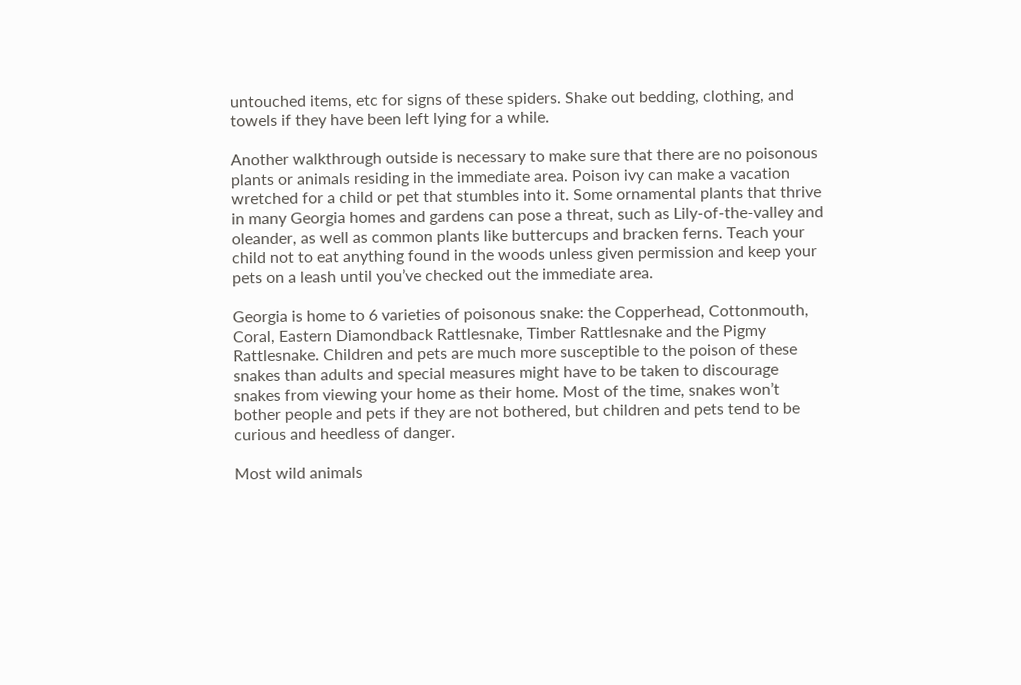untouched items, etc for signs of these spiders. Shake out bedding, clothing, and towels if they have been left lying for a while.

Another walkthrough outside is necessary to make sure that there are no poisonous plants or animals residing in the immediate area. Poison ivy can make a vacation wretched for a child or pet that stumbles into it. Some ornamental plants that thrive in many Georgia homes and gardens can pose a threat, such as Lily-of-the-valley and oleander, as well as common plants like buttercups and bracken ferns. Teach your child not to eat anything found in the woods unless given permission and keep your pets on a leash until you’ve checked out the immediate area.

Georgia is home to 6 varieties of poisonous snake: the Copperhead, Cottonmouth, Coral, Eastern Diamondback Rattlesnake, Timber Rattlesnake and the Pigmy Rattlesnake. Children and pets are much more susceptible to the poison of these snakes than adults and special measures might have to be taken to discourage snakes from viewing your home as their home. Most of the time, snakes won’t bother people and pets if they are not bothered, but children and pets tend to be curious and heedless of danger.

Most wild animals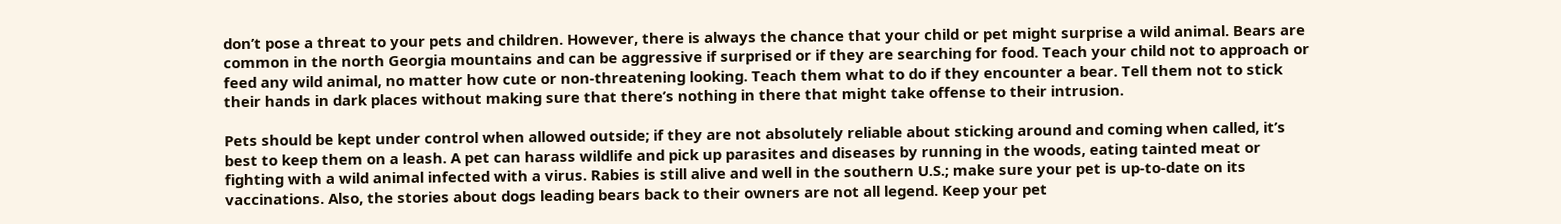don’t pose a threat to your pets and children. However, there is always the chance that your child or pet might surprise a wild animal. Bears are common in the north Georgia mountains and can be aggressive if surprised or if they are searching for food. Teach your child not to approach or feed any wild animal, no matter how cute or non-threatening looking. Teach them what to do if they encounter a bear. Tell them not to stick their hands in dark places without making sure that there’s nothing in there that might take offense to their intrusion.

Pets should be kept under control when allowed outside; if they are not absolutely reliable about sticking around and coming when called, it’s best to keep them on a leash. A pet can harass wildlife and pick up parasites and diseases by running in the woods, eating tainted meat or fighting with a wild animal infected with a virus. Rabies is still alive and well in the southern U.S.; make sure your pet is up-to-date on its vaccinations. Also, the stories about dogs leading bears back to their owners are not all legend. Keep your pet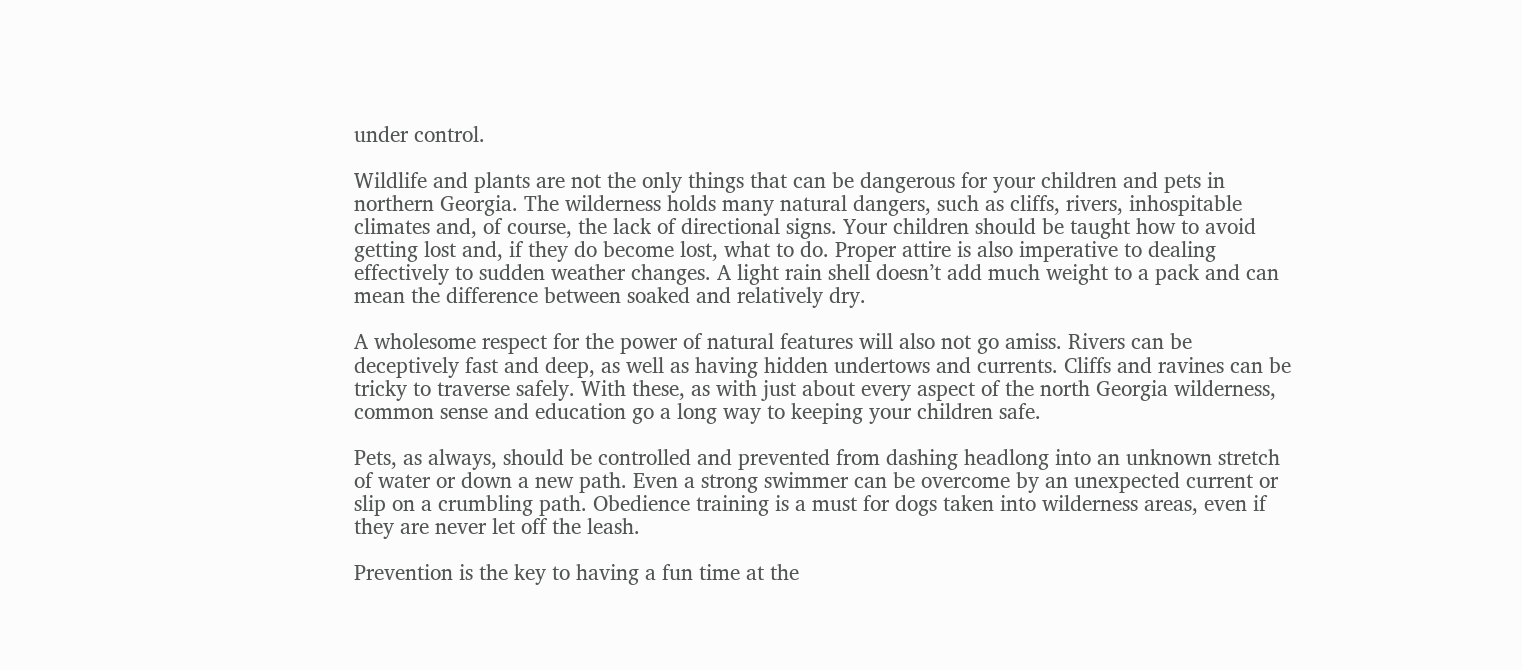under control.

Wildlife and plants are not the only things that can be dangerous for your children and pets in northern Georgia. The wilderness holds many natural dangers, such as cliffs, rivers, inhospitable climates and, of course, the lack of directional signs. Your children should be taught how to avoid getting lost and, if they do become lost, what to do. Proper attire is also imperative to dealing effectively to sudden weather changes. A light rain shell doesn’t add much weight to a pack and can mean the difference between soaked and relatively dry.

A wholesome respect for the power of natural features will also not go amiss. Rivers can be deceptively fast and deep, as well as having hidden undertows and currents. Cliffs and ravines can be tricky to traverse safely. With these, as with just about every aspect of the north Georgia wilderness, common sense and education go a long way to keeping your children safe.

Pets, as always, should be controlled and prevented from dashing headlong into an unknown stretch of water or down a new path. Even a strong swimmer can be overcome by an unexpected current or slip on a crumbling path. Obedience training is a must for dogs taken into wilderness areas, even if they are never let off the leash.

Prevention is the key to having a fun time at the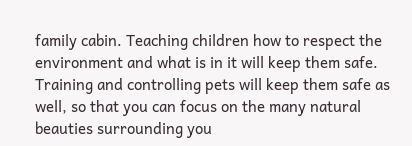family cabin. Teaching children how to respect the environment and what is in it will keep them safe. Training and controlling pets will keep them safe as well, so that you can focus on the many natural beauties surrounding you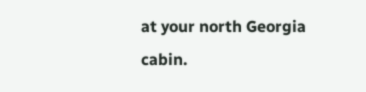at your north Georgia cabin.